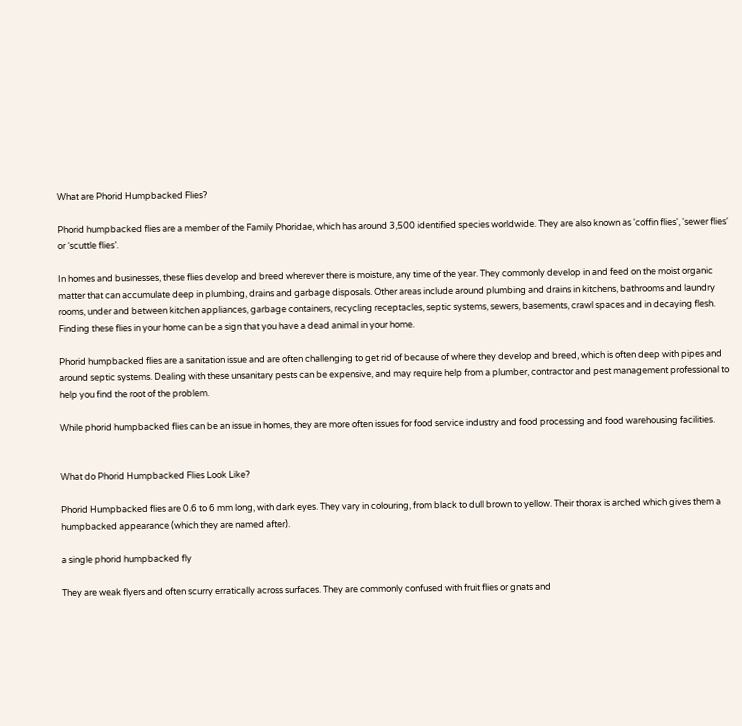What are Phorid Humpbacked Flies?

Phorid humpbacked flies are a member of the Family Phoridae, which has around 3,500 identified species worldwide. They are also known as 'coffin flies', 'sewer flies' or ‘scuttle flies’.

In homes and businesses, these flies develop and breed wherever there is moisture, any time of the year. They commonly develop in and feed on the moist organic matter that can accumulate deep in plumbing, drains and garbage disposals. Other areas include around plumbing and drains in kitchens, bathrooms and laundry rooms, under and between kitchen appliances, garbage containers, recycling receptacles, septic systems, sewers, basements, crawl spaces and in decaying flesh. Finding these flies in your home can be a sign that you have a dead animal in your home.

Phorid humpbacked flies are a sanitation issue and are often challenging to get rid of because of where they develop and breed, which is often deep with pipes and around septic systems. Dealing with these unsanitary pests can be expensive, and may require help from a plumber, contractor and pest management professional to help you find the root of the problem.

While phorid humpbacked flies can be an issue in homes, they are more often issues for food service industry and food processing and food warehousing facilities.


What do Phorid Humpbacked Flies Look Like?

Phorid Humpbacked flies are 0.6 to 6 mm long, with dark eyes. They vary in colouring, from black to dull brown to yellow. Their thorax is arched which gives them a humpbacked appearance (which they are named after).

a single phorid humpbacked fly

They are weak flyers and often scurry erratically across surfaces. They are commonly confused with fruit flies or gnats and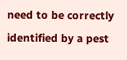need to be correctly identified by a pest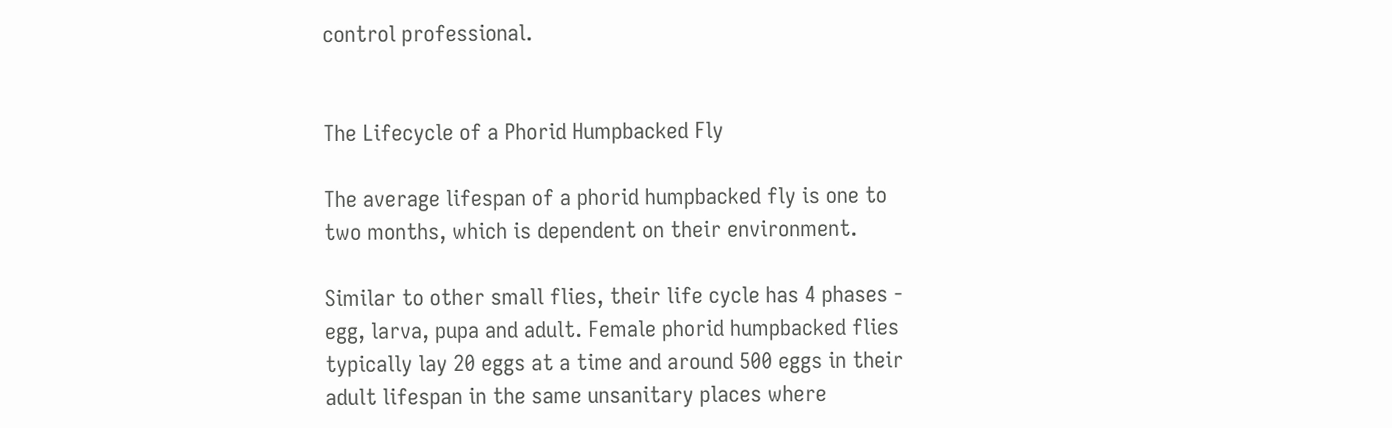control professional.


The Lifecycle of a Phorid Humpbacked Fly

The average lifespan of a phorid humpbacked fly is one to two months, which is dependent on their environment.

Similar to other small flies, their life cycle has 4 phases - egg, larva, pupa and adult. Female phorid humpbacked flies typically lay 20 eggs at a time and around 500 eggs in their adult lifespan in the same unsanitary places where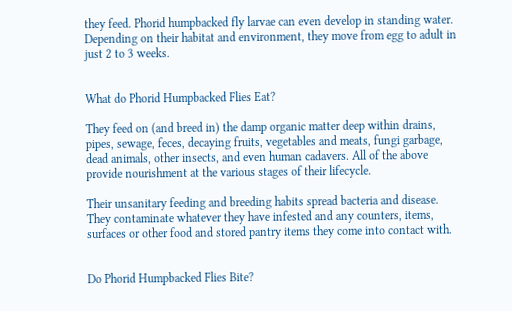they feed. Phorid humpbacked fly larvae can even develop in standing water. Depending on their habitat and environment, they move from egg to adult in just 2 to 3 weeks.


What do Phorid Humpbacked Flies Eat?

They feed on (and breed in) the damp organic matter deep within drains, pipes, sewage, feces, decaying fruits, vegetables and meats, fungi garbage, dead animals, other insects, and even human cadavers. All of the above provide nourishment at the various stages of their lifecycle.

Their unsanitary feeding and breeding habits spread bacteria and disease. They contaminate whatever they have infested and any counters, items, surfaces or other food and stored pantry items they come into contact with.


Do Phorid Humpbacked Flies Bite?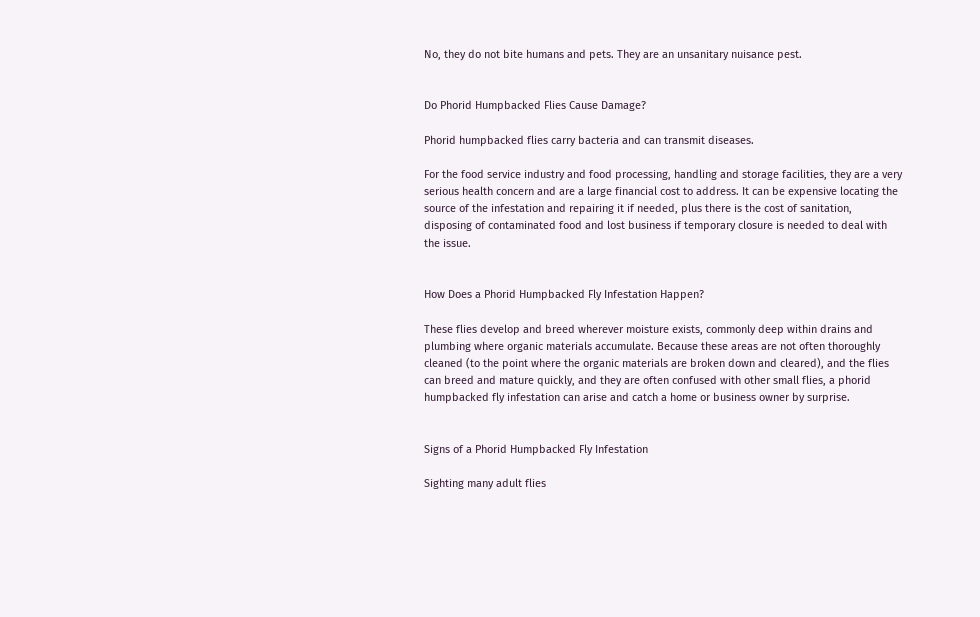No, they do not bite humans and pets. They are an unsanitary nuisance pest.


Do Phorid Humpbacked Flies Cause Damage?

Phorid humpbacked flies carry bacteria and can transmit diseases.

For the food service industry and food processing, handling and storage facilities, they are a very serious health concern and are a large financial cost to address. It can be expensive locating the source of the infestation and repairing it if needed, plus there is the cost of sanitation, disposing of contaminated food and lost business if temporary closure is needed to deal with the issue.


How Does a Phorid Humpbacked Fly Infestation Happen?

These flies develop and breed wherever moisture exists, commonly deep within drains and plumbing where organic materials accumulate. Because these areas are not often thoroughly cleaned (to the point where the organic materials are broken down and cleared), and the flies can breed and mature quickly, and they are often confused with other small flies, a phorid humpbacked fly infestation can arise and catch a home or business owner by surprise.


Signs of a Phorid Humpbacked Fly Infestation

Sighting many adult flies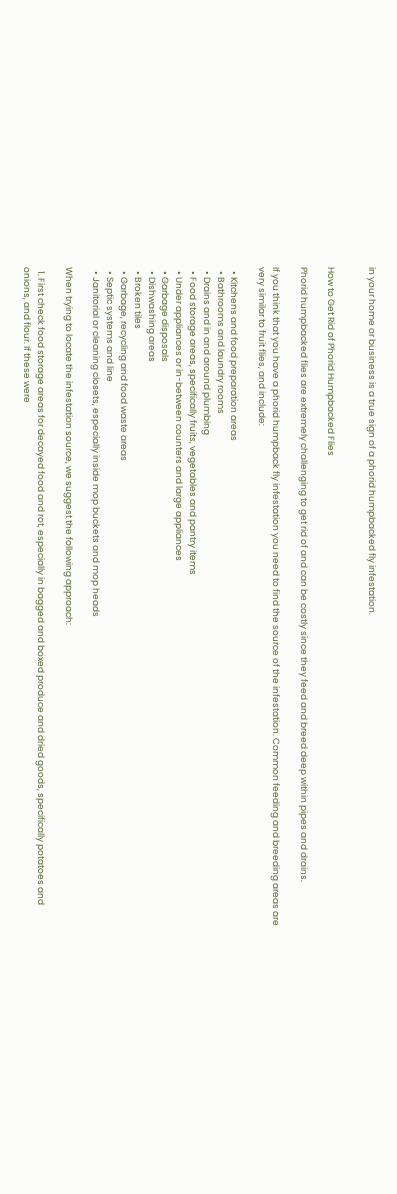in your home or business is a true sign of a phorid humpbacked fly infestation.


How to Get Rid of Phorid Humpbacked Flies

Phorid humpbacked flies are extremely challenging to get rid of and can be costly since they feed and breed deep within pipes and drains.

If you think that you have a phorid humpback fly infestation you need to find the source of the infestation. Common feeding and breeding areas are very similar to fruit flies, and include:

  • Kitchens and food preparation areas
  • Bathrooms and laundry rooms
  • Drains and in and around plumbing
  • Food storage areas, specifically fruits, vegetables and pantry items
  • Under appliances or in-between counters and large appliances
  • Garbage disposals
  • Dishwashing areas
  • Broken tiles
  • Garbage, recycling and food waste areas
  • Septic systems and line
  • Janitorial or cleaning closets, especially inside mop buckets and mop heads

When trying to locate the infestation source, we suggest the following approach:

  1. First check food storage areas for decayed food and rot, especially in bagged and boxed produce and dried goods, specifically potatoes and onions, and flour. If these were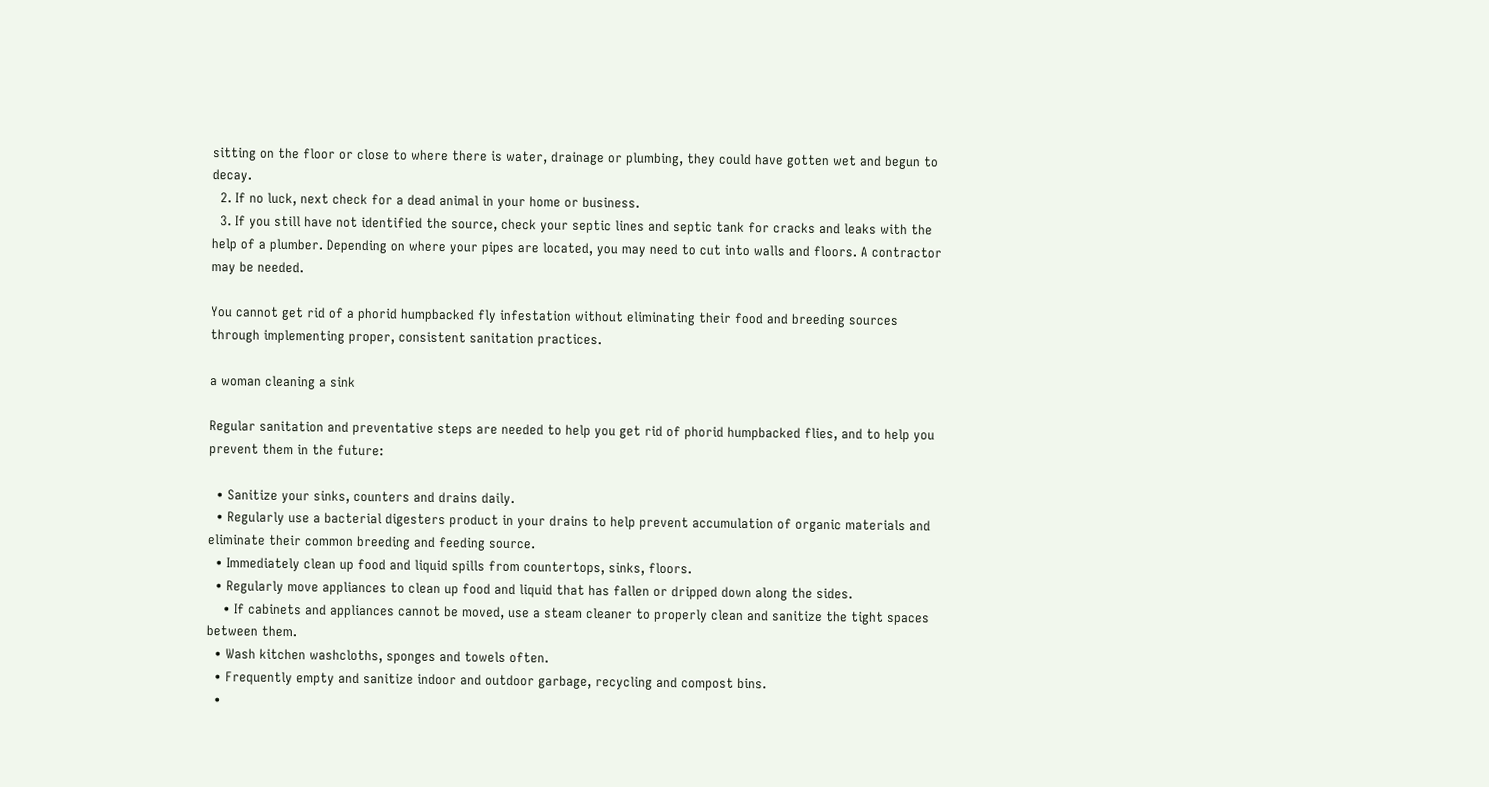sitting on the floor or close to where there is water, drainage or plumbing, they could have gotten wet and begun to decay.
  2. If no luck, next check for a dead animal in your home or business.
  3. If you still have not identified the source, check your septic lines and septic tank for cracks and leaks with the help of a plumber. Depending on where your pipes are located, you may need to cut into walls and floors. A contractor may be needed.

You cannot get rid of a phorid humpbacked fly infestation without eliminating their food and breeding sources through implementing proper, consistent sanitation practices.

a woman cleaning a sink

Regular sanitation and preventative steps are needed to help you get rid of phorid humpbacked flies, and to help you prevent them in the future:

  • Sanitize your sinks, counters and drains daily.
  • Regularly use a bacterial digesters product in your drains to help prevent accumulation of organic materials and eliminate their common breeding and feeding source.
  • Immediately clean up food and liquid spills from countertops, sinks, floors.
  • Regularly move appliances to clean up food and liquid that has fallen or dripped down along the sides.
    • If cabinets and appliances cannot be moved, use a steam cleaner to properly clean and sanitize the tight spaces between them.
  • Wash kitchen washcloths, sponges and towels often.
  • Frequently empty and sanitize indoor and outdoor garbage, recycling and compost bins.
  •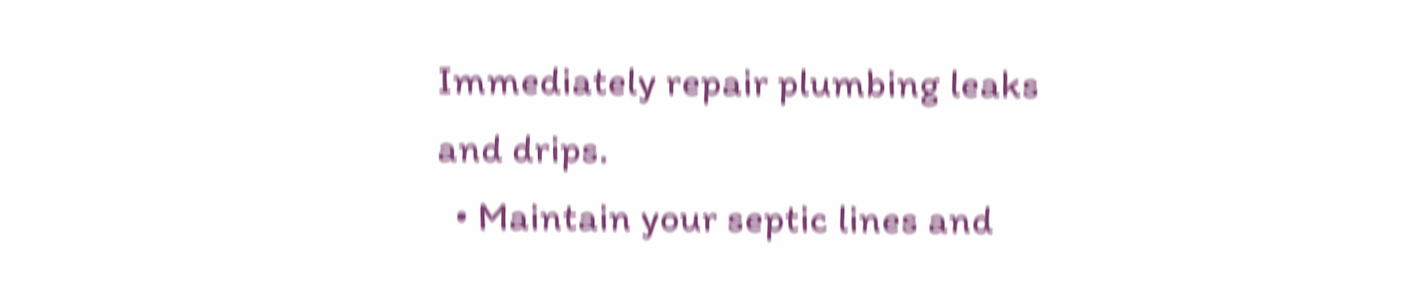Immediately repair plumbing leaks and drips.
  • Maintain your septic lines and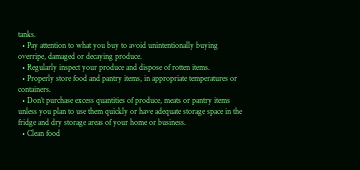tanks.
  • Pay attention to what you buy to avoid unintentionally buying overripe, damaged or decaying produce.
  • Regularly inspect your produce and dispose of rotten items.
  • Properly store food and pantry items, in appropriate temperatures or containers.
  • Don’t purchase excess quantities of produce, meats or pantry items unless you plan to use them quickly or have adequate storage space in the fridge and dry storage areas of your home or business.
  • Clean food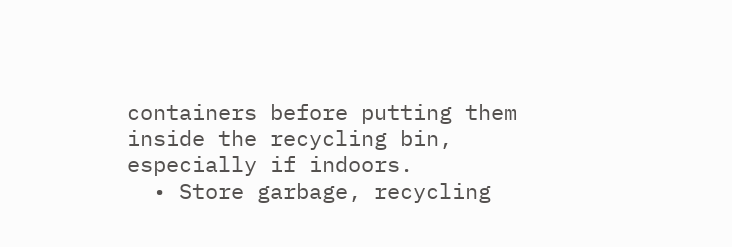containers before putting them inside the recycling bin, especially if indoors.
  • Store garbage, recycling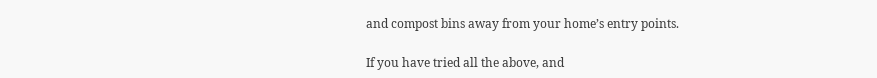and compost bins away from your home’s entry points.

If you have tried all the above, and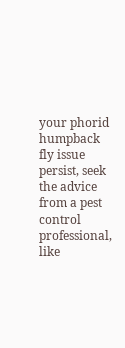your phorid humpback fly issue persist, seek the advice from a pest control professional, like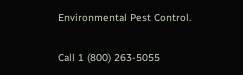Environmental Pest Control.

Call 1 (800) 263-5055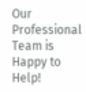Our Professional Team is Happy to Help!